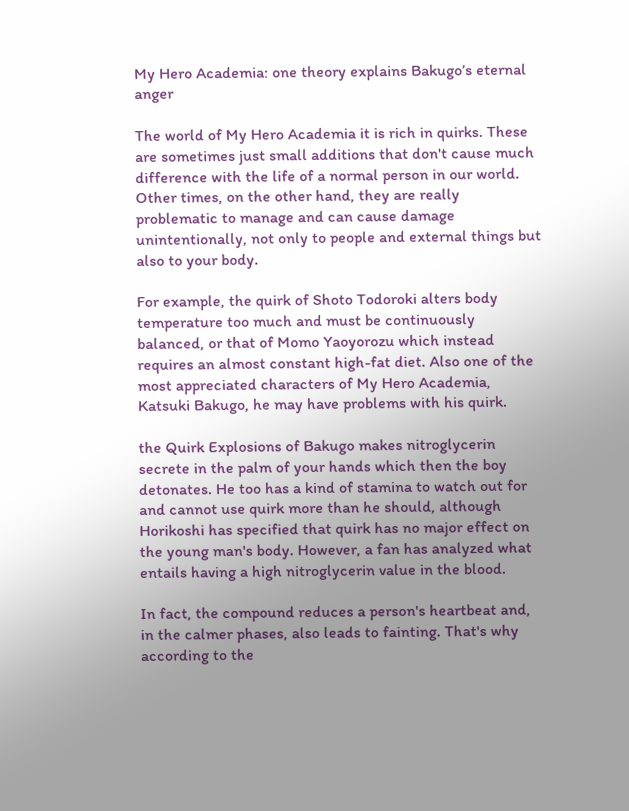My Hero Academia: one theory explains Bakugo’s eternal anger

The world of My Hero Academia it is rich in quirks. These are sometimes just small additions that don't cause much difference with the life of a normal person in our world. Other times, on the other hand, they are really problematic to manage and can cause damage unintentionally, not only to people and external things but also to your body.

For example, the quirk of Shoto Todoroki alters body temperature too much and must be continuously balanced, or that of Momo Yaoyorozu which instead requires an almost constant high-fat diet. Also one of the most appreciated characters of My Hero Academia, Katsuki Bakugo, he may have problems with his quirk.

the Quirk Explosions of Bakugo makes nitroglycerin secrete in the palm of your hands which then the boy detonates. He too has a kind of stamina to watch out for and cannot use quirk more than he should, although Horikoshi has specified that quirk has no major effect on the young man's body. However, a fan has analyzed what entails having a high nitroglycerin value in the blood.

In fact, the compound reduces a person's heartbeat and, in the calmer phases, also leads to fainting. That's why according to the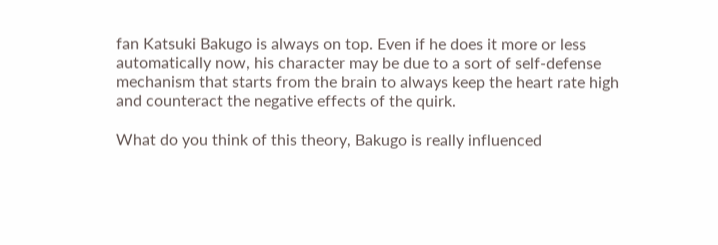fan Katsuki Bakugo is always on top. Even if he does it more or less automatically now, his character may be due to a sort of self-defense mechanism that starts from the brain to always keep the heart rate high and counteract the negative effects of the quirk.

What do you think of this theory, Bakugo is really influenced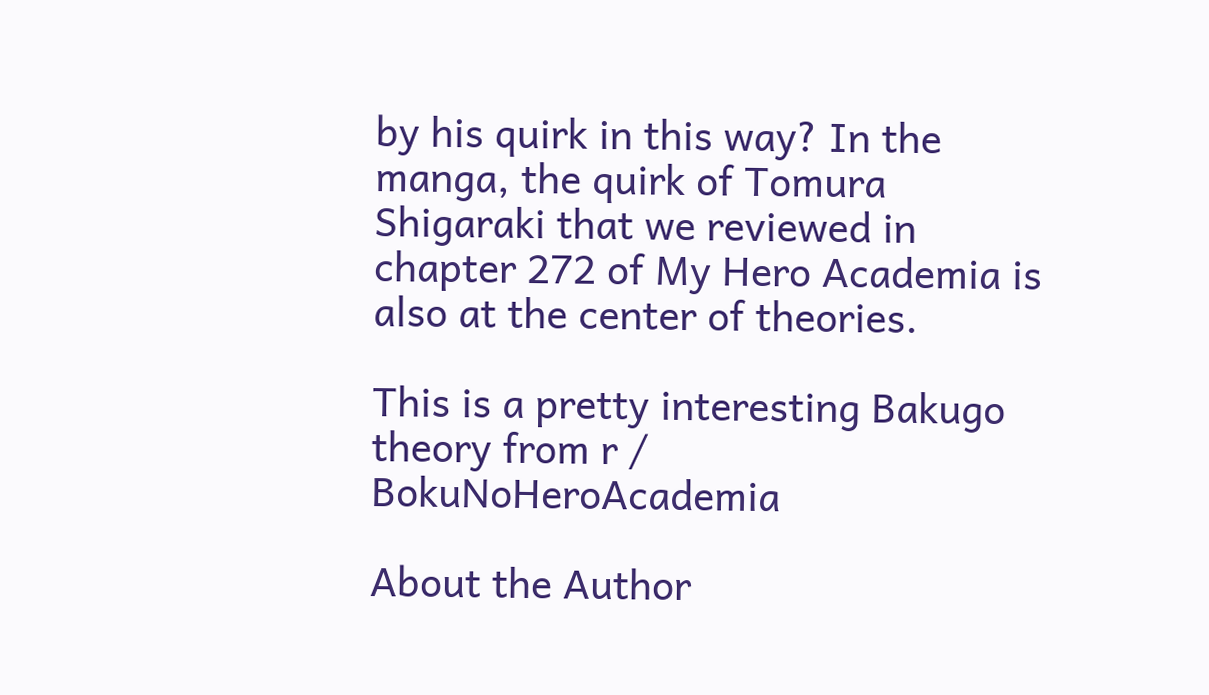by his quirk in this way? In the manga, the quirk of Tomura Shigaraki that we reviewed in chapter 272 of My Hero Academia is also at the center of theories.

This is a pretty interesting Bakugo theory from r / BokuNoHeroAcademia

About the Author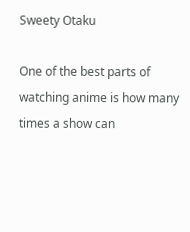Sweety Otaku

One of the best parts of watching anime is how many times a show can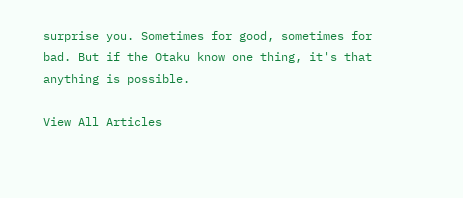surprise you. Sometimes for good, sometimes for bad. But if the Otaku know one thing, it's that anything is possible.

View All Articles